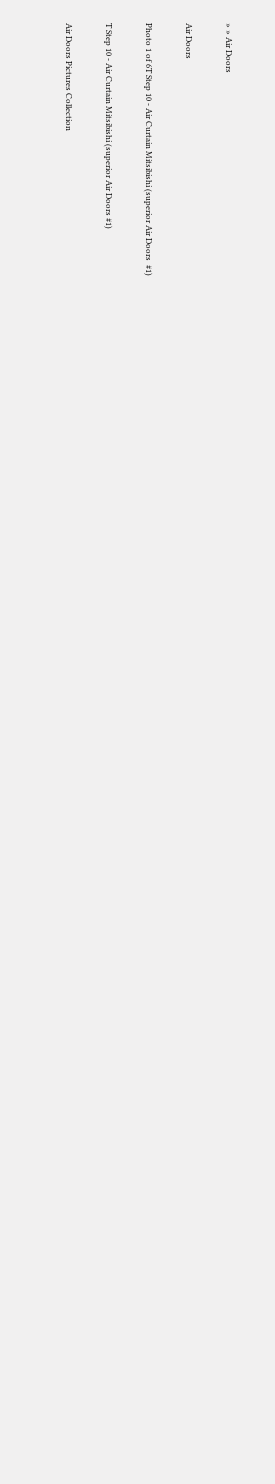» » Air Doors

Air Doors

Photo 1 of 6T Step 10 - Air Curtain Mitsibishi (superior Air Doors  #1)

T Step 10 - Air Curtain Mitsibishi (superior Air Doors #1)

Air Doors Pictures Collection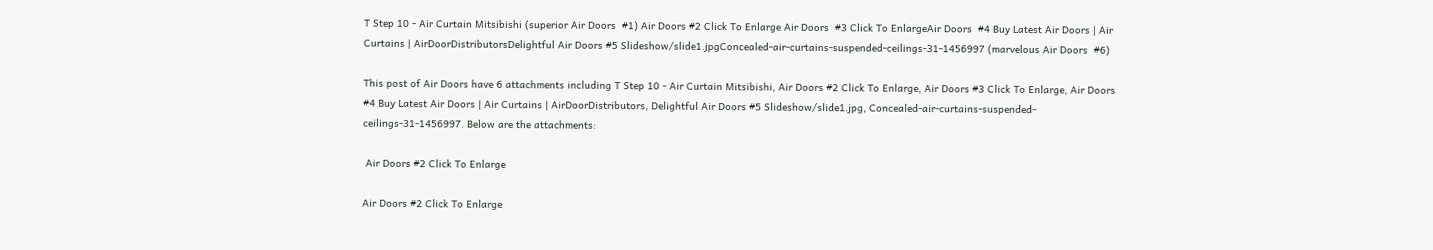T Step 10 - Air Curtain Mitsibishi (superior Air Doors  #1) Air Doors #2 Click To Enlarge Air Doors  #3 Click To EnlargeAir Doors  #4 Buy Latest Air Doors | Air Curtains | AirDoorDistributorsDelightful Air Doors #5 Slideshow/slide1.jpgConcealed-air-curtains-suspended-ceilings-31-1456997 (marvelous Air Doors  #6)

This post of Air Doors have 6 attachments including T Step 10 - Air Curtain Mitsibishi, Air Doors #2 Click To Enlarge, Air Doors #3 Click To Enlarge, Air Doors #4 Buy Latest Air Doors | Air Curtains | AirDoorDistributors, Delightful Air Doors #5 Slideshow/slide1.jpg, Concealed-air-curtains-suspended-ceilings-31-1456997. Below are the attachments:

 Air Doors #2 Click To Enlarge

Air Doors #2 Click To Enlarge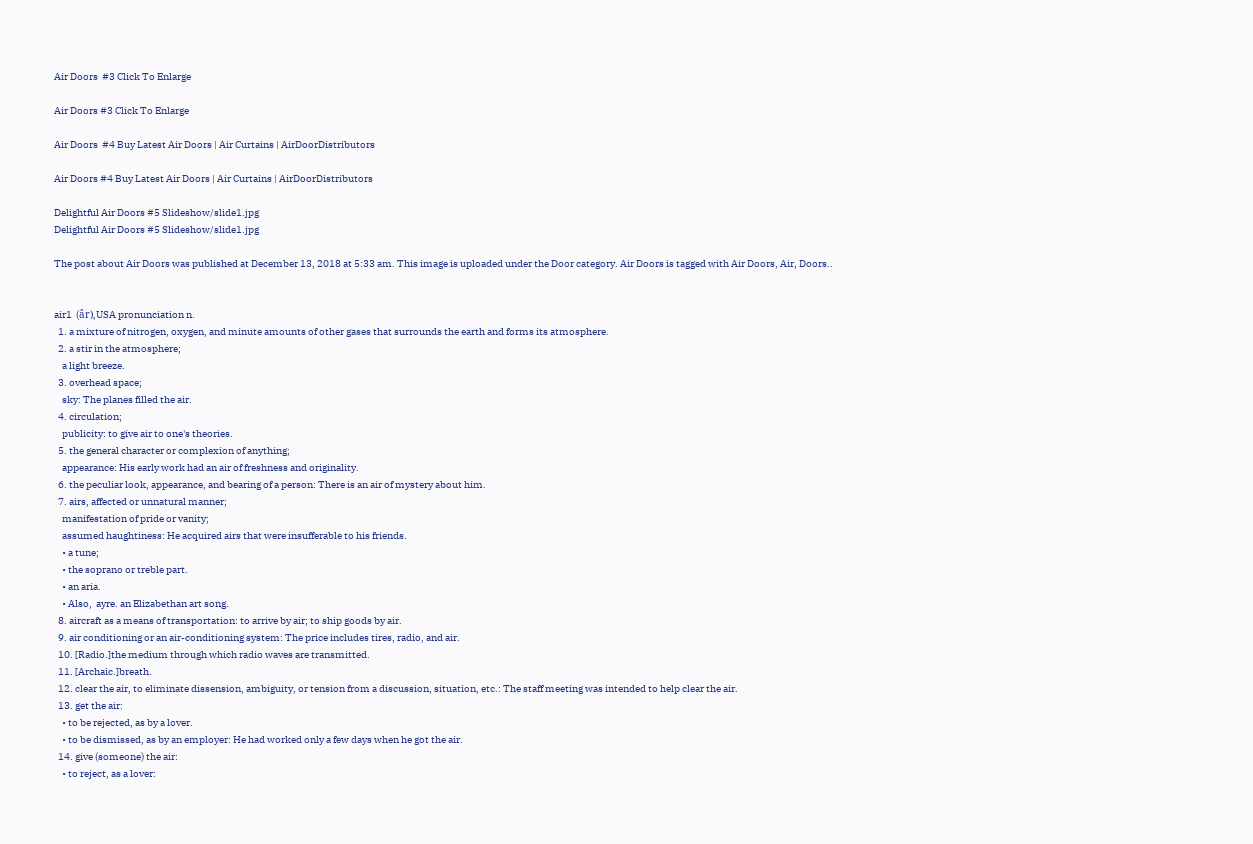Air Doors  #3 Click To Enlarge

Air Doors #3 Click To Enlarge

Air Doors  #4 Buy Latest Air Doors | Air Curtains | AirDoorDistributors

Air Doors #4 Buy Latest Air Doors | Air Curtains | AirDoorDistributors

Delightful Air Doors #5 Slideshow/slide1.jpg
Delightful Air Doors #5 Slideshow/slide1.jpg

The post about Air Doors was published at December 13, 2018 at 5:33 am. This image is uploaded under the Door category. Air Doors is tagged with Air Doors, Air, Doors..


air1  (âr),USA pronunciation n.
  1. a mixture of nitrogen, oxygen, and minute amounts of other gases that surrounds the earth and forms its atmosphere.
  2. a stir in the atmosphere;
    a light breeze.
  3. overhead space;
    sky: The planes filled the air.
  4. circulation;
    publicity: to give air to one's theories.
  5. the general character or complexion of anything;
    appearance: His early work had an air of freshness and originality.
  6. the peculiar look, appearance, and bearing of a person: There is an air of mystery about him.
  7. airs, affected or unnatural manner;
    manifestation of pride or vanity;
    assumed haughtiness: He acquired airs that were insufferable to his friends.
    • a tune;
    • the soprano or treble part.
    • an aria.
    • Also,  ayre. an Elizabethan art song.
  8. aircraft as a means of transportation: to arrive by air; to ship goods by air.
  9. air conditioning or an air-conditioning system: The price includes tires, radio, and air.
  10. [Radio.]the medium through which radio waves are transmitted.
  11. [Archaic.]breath.
  12. clear the air, to eliminate dissension, ambiguity, or tension from a discussion, situation, etc.: The staff meeting was intended to help clear the air.
  13. get the air:
    • to be rejected, as by a lover.
    • to be dismissed, as by an employer: He had worked only a few days when he got the air.
  14. give (someone) the air:
    • to reject, as a lover: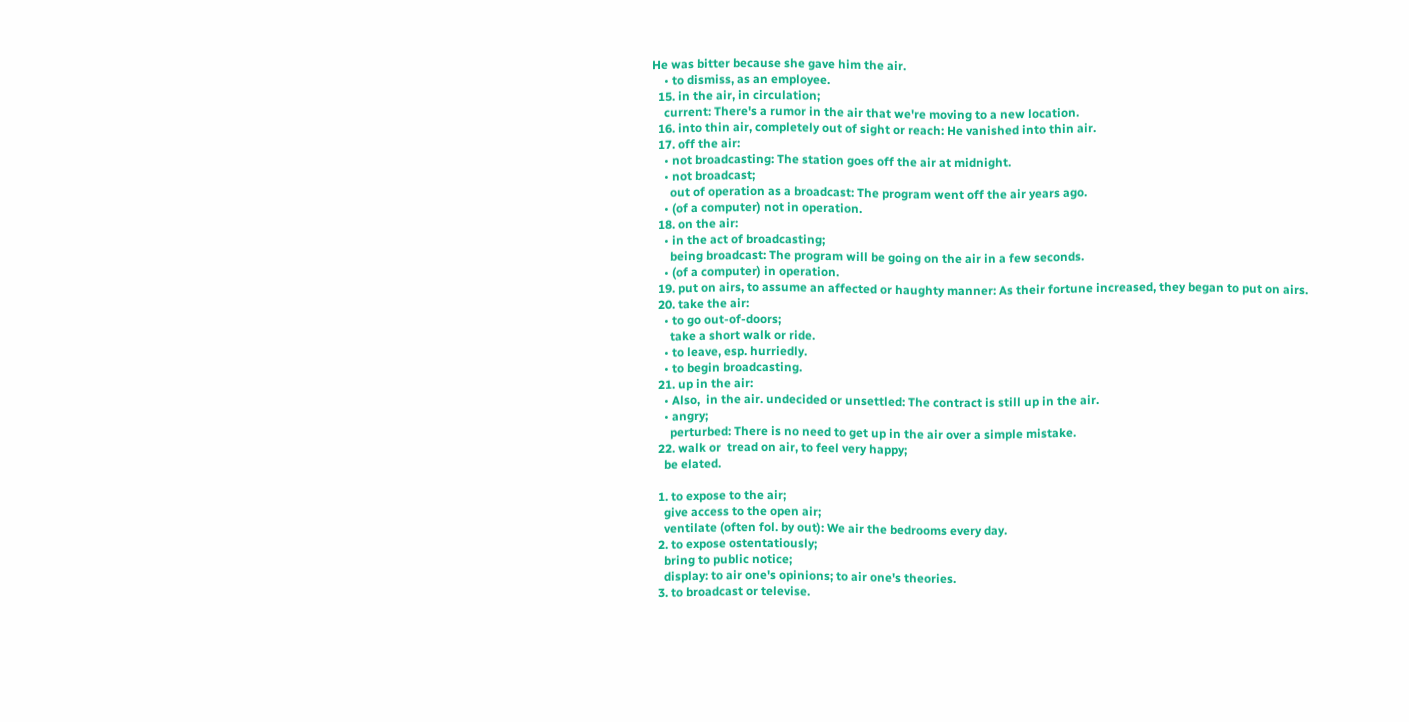He was bitter because she gave him the air.
    • to dismiss, as an employee.
  15. in the air, in circulation;
    current: There's a rumor in the air that we're moving to a new location.
  16. into thin air, completely out of sight or reach: He vanished into thin air.
  17. off the air:
    • not broadcasting: The station goes off the air at midnight.
    • not broadcast;
      out of operation as a broadcast: The program went off the air years ago.
    • (of a computer) not in operation.
  18. on the air:
    • in the act of broadcasting;
      being broadcast: The program will be going on the air in a few seconds.
    • (of a computer) in operation.
  19. put on airs, to assume an affected or haughty manner: As their fortune increased, they began to put on airs.
  20. take the air:
    • to go out-of-doors;
      take a short walk or ride.
    • to leave, esp. hurriedly.
    • to begin broadcasting.
  21. up in the air:
    • Also,  in the air. undecided or unsettled: The contract is still up in the air.
    • angry;
      perturbed: There is no need to get up in the air over a simple mistake.
  22. walk or  tread on air, to feel very happy;
    be elated.

  1. to expose to the air;
    give access to the open air;
    ventilate (often fol. by out): We air the bedrooms every day.
  2. to expose ostentatiously;
    bring to public notice;
    display: to air one's opinions; to air one's theories.
  3. to broadcast or televise.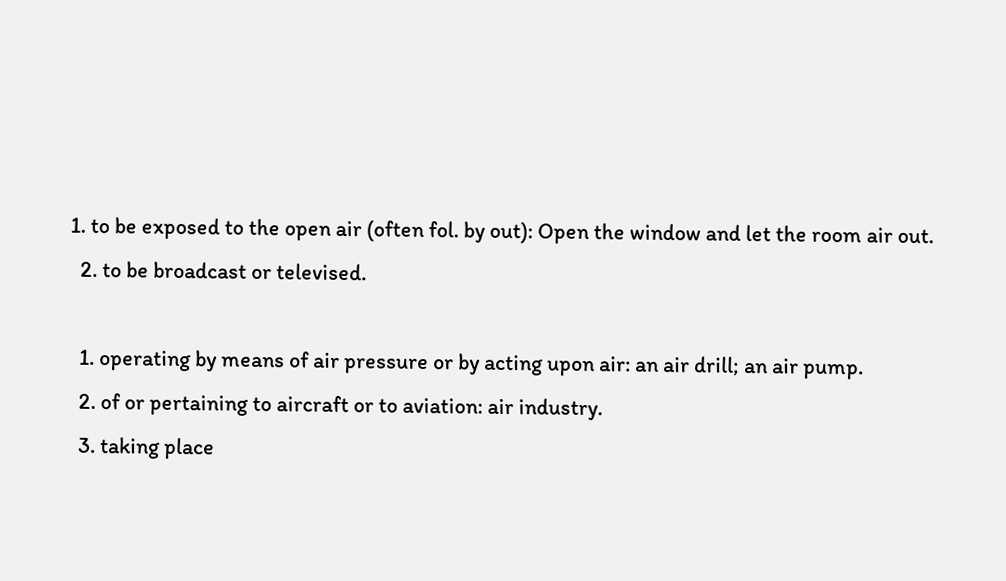1. to be exposed to the open air (often fol. by out): Open the window and let the room air out.
  2. to be broadcast or televised.

  1. operating by means of air pressure or by acting upon air: an air drill; an air pump.
  2. of or pertaining to aircraft or to aviation: air industry.
  3. taking place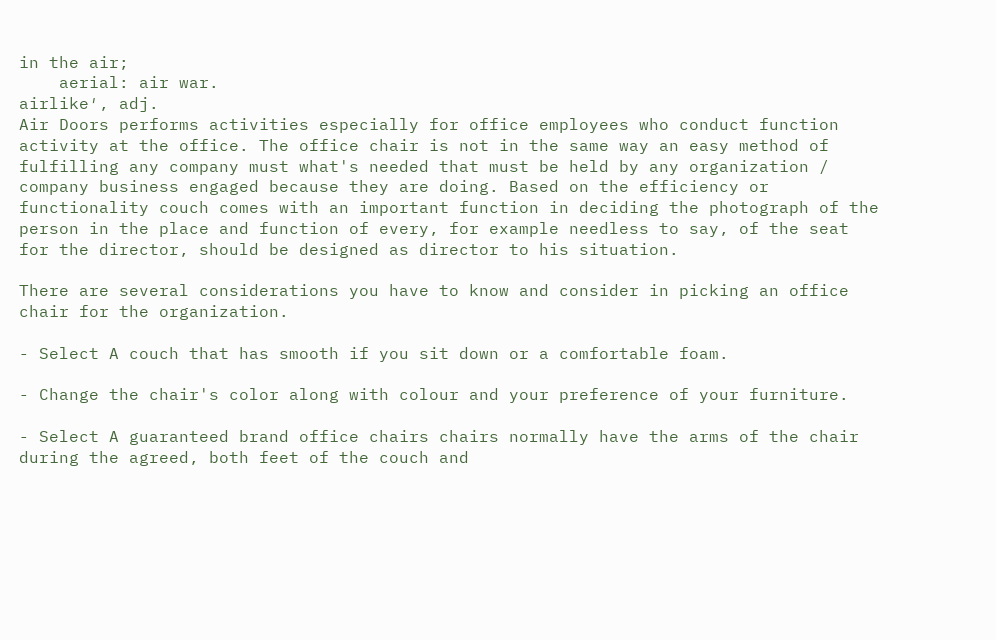in the air;
    aerial: air war.
airlike′, adj.
Air Doors performs activities especially for office employees who conduct function activity at the office. The office chair is not in the same way an easy method of fulfilling any company must what's needed that must be held by any organization / company business engaged because they are doing. Based on the efficiency or functionality couch comes with an important function in deciding the photograph of the person in the place and function of every, for example needless to say, of the seat for the director, should be designed as director to his situation.

There are several considerations you have to know and consider in picking an office chair for the organization.

- Select A couch that has smooth if you sit down or a comfortable foam.

- Change the chair's color along with colour and your preference of your furniture.

- Select A guaranteed brand office chairs chairs normally have the arms of the chair during the agreed, both feet of the couch and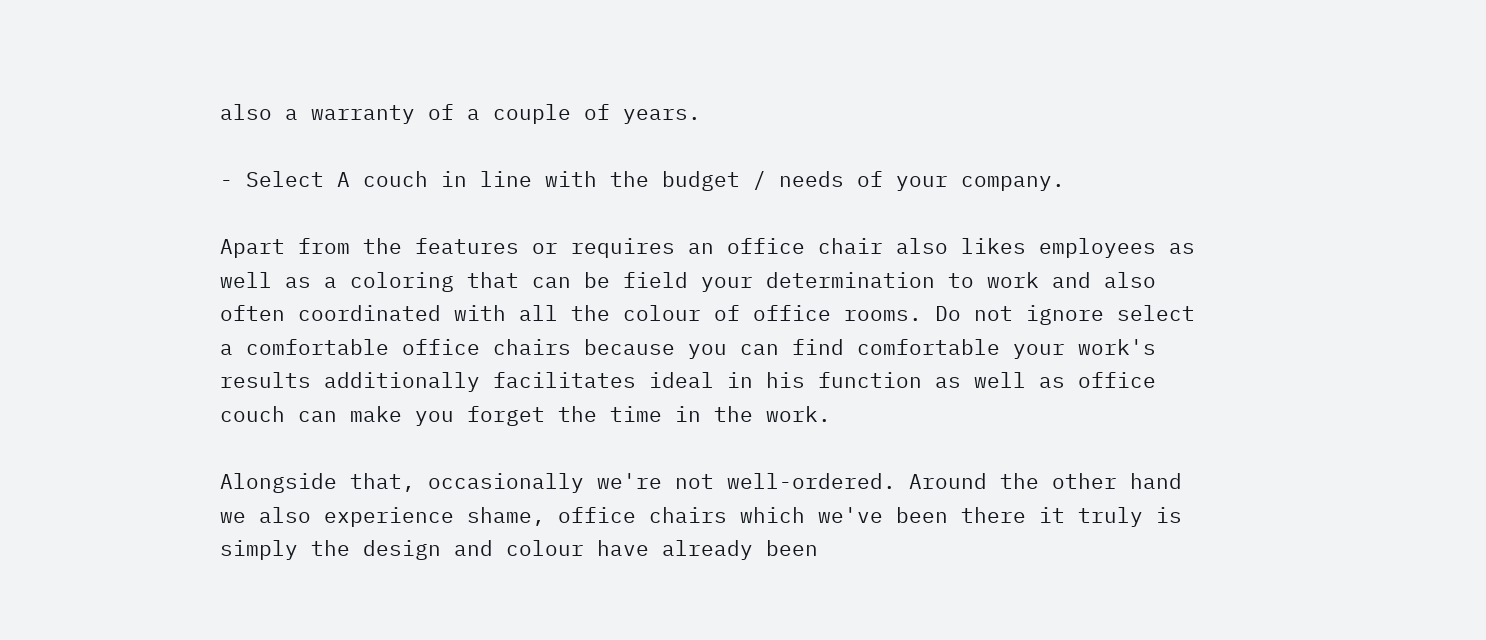also a warranty of a couple of years.

- Select A couch in line with the budget / needs of your company.

Apart from the features or requires an office chair also likes employees as well as a coloring that can be field your determination to work and also often coordinated with all the colour of office rooms. Do not ignore select a comfortable office chairs because you can find comfortable your work's results additionally facilitates ideal in his function as well as office couch can make you forget the time in the work.

Alongside that, occasionally we're not well-ordered. Around the other hand we also experience shame, office chairs which we've been there it truly is simply the design and colour have already been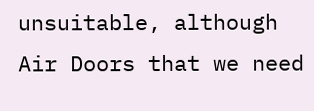unsuitable, although Air Doors that we need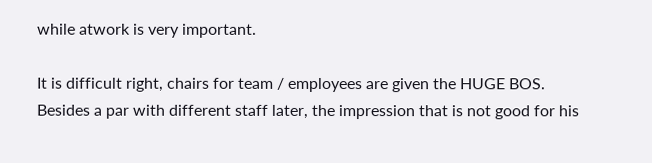while atwork is very important.

It is difficult right, chairs for team / employees are given the HUGE BOS. Besides a par with different staff later, the impression that is not good for his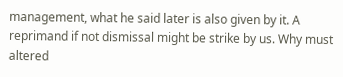management, what he said later is also given by it. A reprimand if not dismissal might be strike by us. Why must altered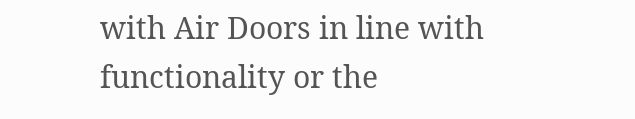with Air Doors in line with functionality or the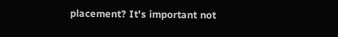placement? It's important not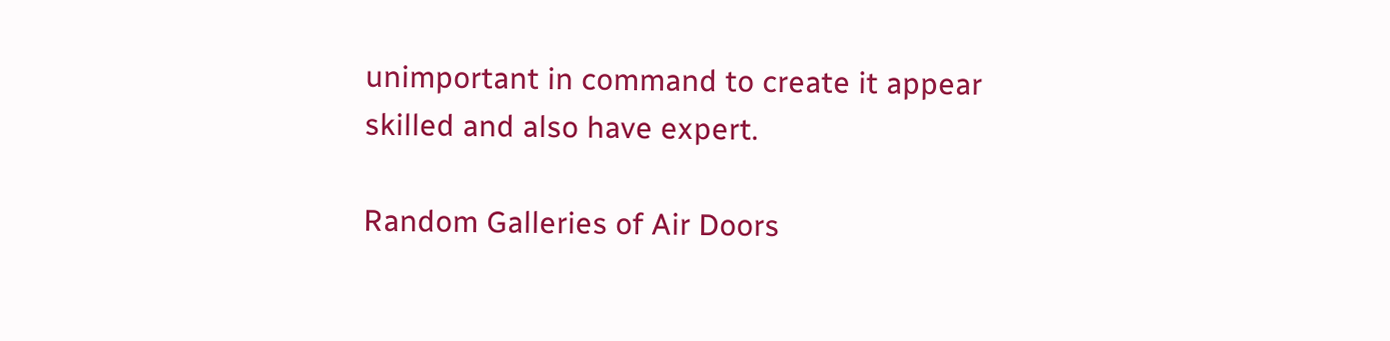unimportant in command to create it appear skilled and also have expert.

Random Galleries of Air Doors